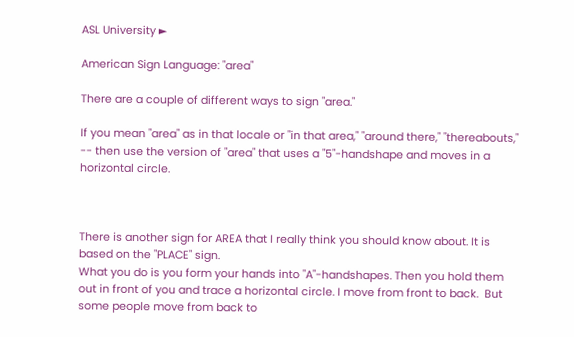ASL University ►

American Sign Language: "area"

There are a couple of different ways to sign "area."

If you mean "area" as in that locale or "in that area," "around there," "thereabouts," -- then use the version of "area" that uses a "5"-handshape and moves in a horizontal circle.



There is another sign for AREA that I really think you should know about. It is based on the "PLACE" sign.
What you do is you form your hands into "A"-handshapes. Then you hold them out in front of you and trace a horizontal circle. I move from front to back.  But some people move from back to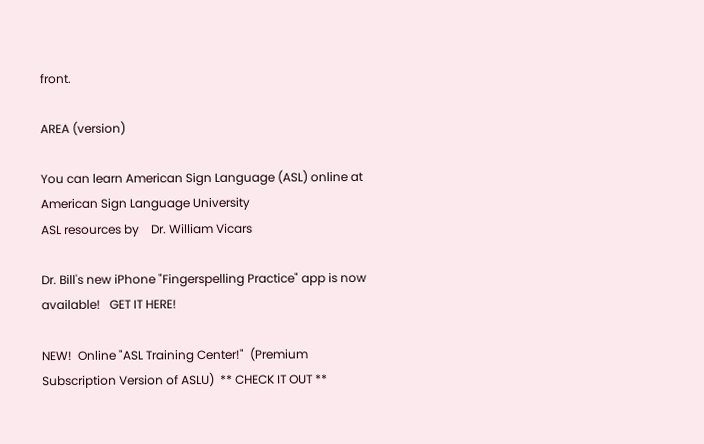front.

AREA (version)

You can learn American Sign Language (ASL) online at American Sign Language University
ASL resources by    Dr. William Vicars

Dr. Bill's new iPhone "Fingerspelling Practice" app is now available!   GET IT HERE!

NEW!  Online "ASL Training Center!"  (Premium Subscription Version of ASLU)  ** CHECK IT OUT **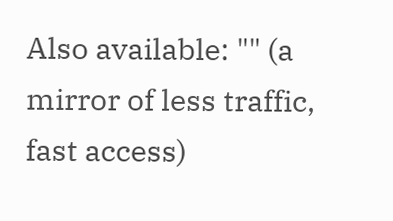Also available: "" (a mirror of less traffic, fast access)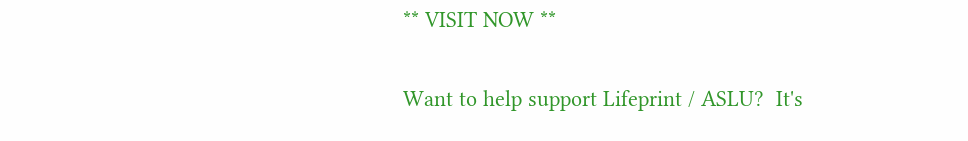** VISIT NOW **

Want to help support Lifeprint / ASLU?  It's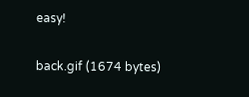easy!

back.gif (1674 bytes)